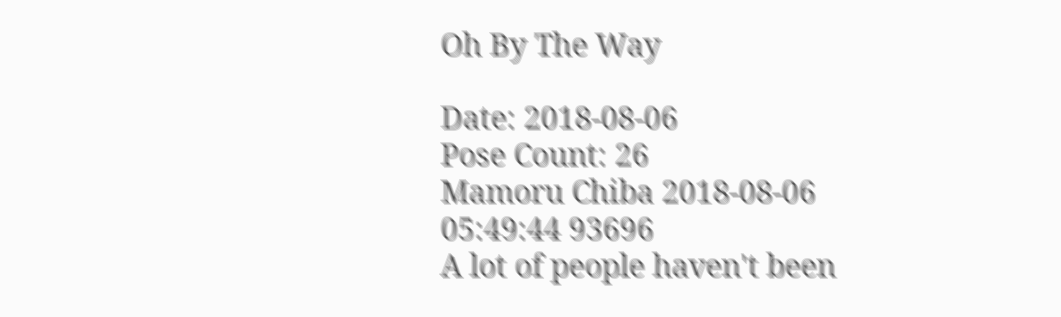Oh By The Way

Date: 2018-08-06
Pose Count: 26
Mamoru Chiba 2018-08-06 05:49:44 93696
A lot of people haven't been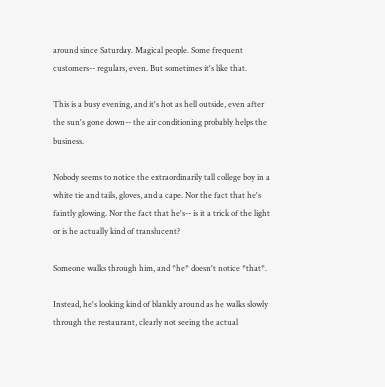around since Saturday. Magical people. Some frequent customers-- regulars, even. But sometimes it's like that.

This is a busy evening, and it's hot as hell outside, even after the sun's gone down-- the air conditioning probably helps the business.

Nobody seems to notice the extraordinarily tall college boy in a white tie and tails, gloves, and a cape. Nor the fact that he's faintly glowing. Nor the fact that he's-- is it a trick of the light or is he actually kind of translucent?

Someone walks through him, and *he* doesn't notice *that*.

Instead, he's looking kind of blankly around as he walks slowly through the restaurant, clearly not seeing the actual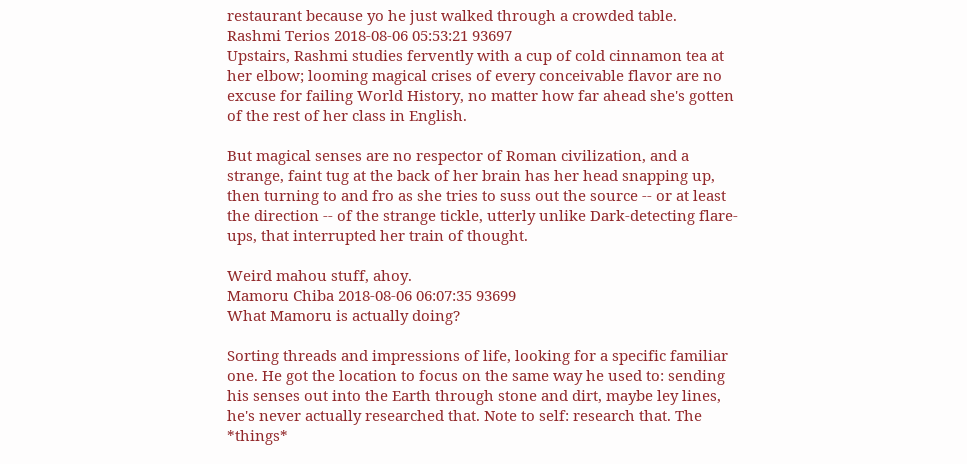restaurant because yo he just walked through a crowded table.
Rashmi Terios 2018-08-06 05:53:21 93697
Upstairs, Rashmi studies fervently with a cup of cold cinnamon tea at her elbow; looming magical crises of every conceivable flavor are no excuse for failing World History, no matter how far ahead she's gotten of the rest of her class in English.

But magical senses are no respector of Roman civilization, and a strange, faint tug at the back of her brain has her head snapping up, then turning to and fro as she tries to suss out the source -- or at least the direction -- of the strange tickle, utterly unlike Dark-detecting flare-ups, that interrupted her train of thought.

Weird mahou stuff, ahoy.
Mamoru Chiba 2018-08-06 06:07:35 93699
What Mamoru is actually doing?

Sorting threads and impressions of life, looking for a specific familiar one. He got the location to focus on the same way he used to: sending his senses out into the Earth through stone and dirt, maybe ley lines, he's never actually researched that. Note to self: research that. The *things*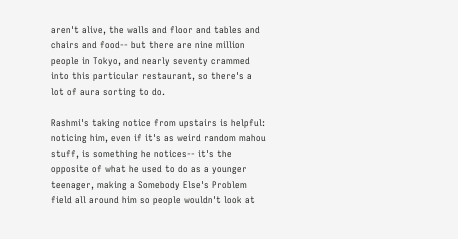aren't alive, the walls and floor and tables and chairs and food-- but there are nine million people in Tokyo, and nearly seventy crammed into this particular restaurant, so there's a lot of aura sorting to do.

Rashmi's taking notice from upstairs is helpful: noticing him, even if it's as weird random mahou stuff, is something he notices-- it's the opposite of what he used to do as a younger teenager, making a Somebody Else's Problem field all around him so people wouldn't look at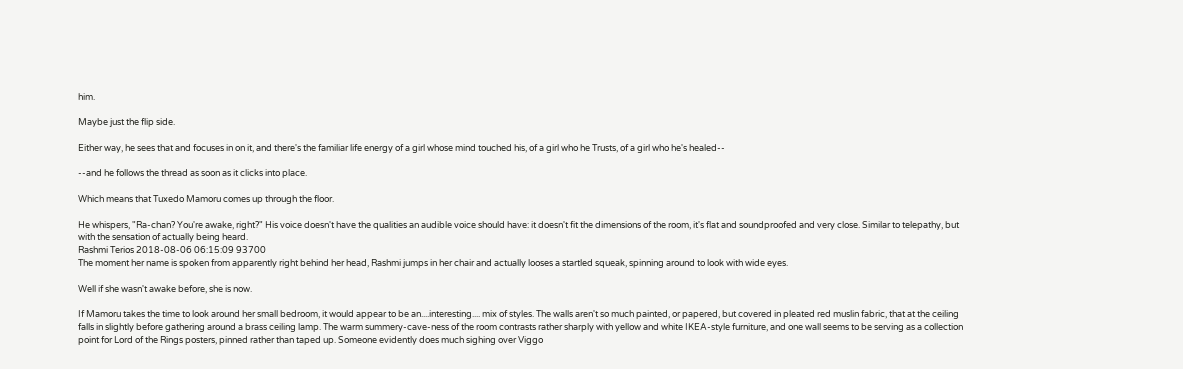him.

Maybe just the flip side.

Either way, he sees that and focuses in on it, and there's the familiar life energy of a girl whose mind touched his, of a girl who he Trusts, of a girl who he's healed--

--and he follows the thread as soon as it clicks into place.

Which means that Tuxedo Mamoru comes up through the floor.

He whispers, "Ra-chan? You're awake, right?" His voice doesn't have the qualities an audible voice should have: it doesn't fit the dimensions of the room, it's flat and soundproofed and very close. Similar to telepathy, but with the sensation of actually being heard.
Rashmi Terios 2018-08-06 06:15:09 93700
The moment her name is spoken from apparently right behind her head, Rashmi jumps in her chair and actually looses a startled squeak, spinning around to look with wide eyes.

Well if she wasn't awake before, she is now.

If Mamoru takes the time to look around her small bedroom, it would appear to be an....interesting.... mix of styles. The walls aren't so much painted, or papered, but covered in pleated red muslin fabric, that at the ceiling falls in slightly before gathering around a brass ceiling lamp. The warm summery-cave-ness of the room contrasts rather sharply with yellow and white IKEA-style furniture, and one wall seems to be serving as a collection point for Lord of the Rings posters, pinned rather than taped up. Someone evidently does much sighing over Viggo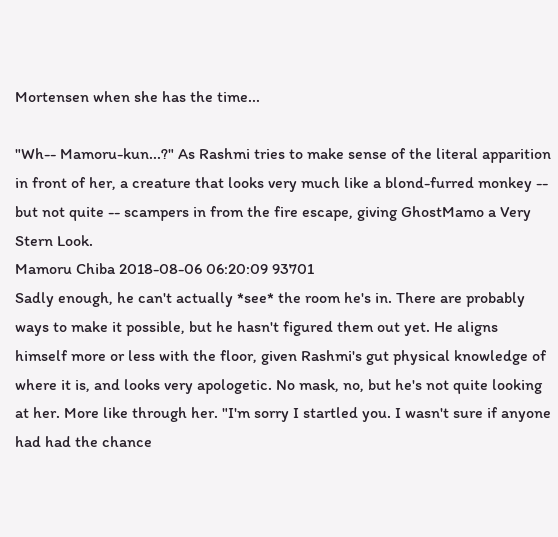Mortensen when she has the time...

"Wh-- Mamoru-kun...?" As Rashmi tries to make sense of the literal apparition in front of her, a creature that looks very much like a blond-furred monkey -- but not quite -- scampers in from the fire escape, giving GhostMamo a Very Stern Look.
Mamoru Chiba 2018-08-06 06:20:09 93701
Sadly enough, he can't actually *see* the room he's in. There are probably ways to make it possible, but he hasn't figured them out yet. He aligns himself more or less with the floor, given Rashmi's gut physical knowledge of where it is, and looks very apologetic. No mask, no, but he's not quite looking at her. More like through her. "I'm sorry I startled you. I wasn't sure if anyone had had the chance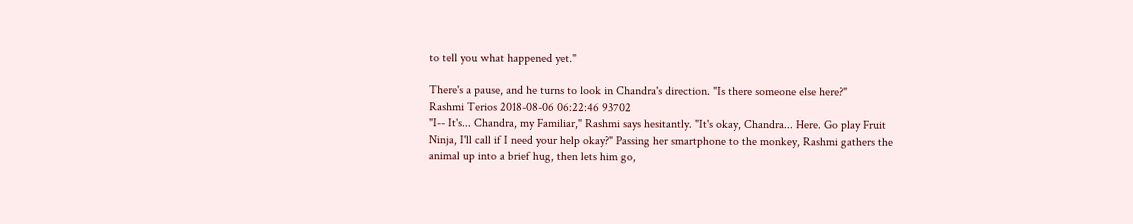to tell you what happened yet."

There's a pause, and he turns to look in Chandra's direction. "Is there someone else here?"
Rashmi Terios 2018-08-06 06:22:46 93702
"I-- It's... Chandra, my Familiar," Rashmi says hesitantly. "It's okay, Chandra... Here. Go play Fruit Ninja, I'll call if I need your help okay?" Passing her smartphone to the monkey, Rashmi gathers the animal up into a brief hug, then lets him go,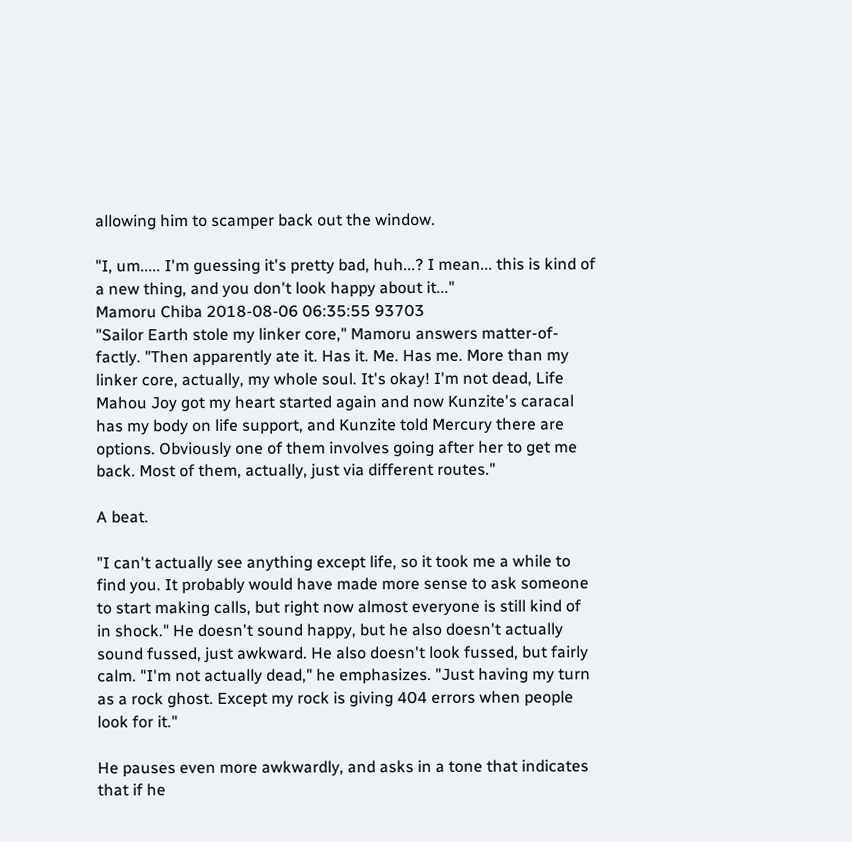allowing him to scamper back out the window.

"I, um..... I'm guessing it's pretty bad, huh...? I mean... this is kind of a new thing, and you don't look happy about it..."
Mamoru Chiba 2018-08-06 06:35:55 93703
"Sailor Earth stole my linker core," Mamoru answers matter-of-factly. "Then apparently ate it. Has it. Me. Has me. More than my linker core, actually, my whole soul. It's okay! I'm not dead, Life Mahou Joy got my heart started again and now Kunzite's caracal has my body on life support, and Kunzite told Mercury there are options. Obviously one of them involves going after her to get me back. Most of them, actually, just via different routes."

A beat.

"I can't actually see anything except life, so it took me a while to find you. It probably would have made more sense to ask someone to start making calls, but right now almost everyone is still kind of in shock." He doesn't sound happy, but he also doesn't actually sound fussed, just awkward. He also doesn't look fussed, but fairly calm. "I'm not actually dead," he emphasizes. "Just having my turn as a rock ghost. Except my rock is giving 404 errors when people look for it."

He pauses even more awkwardly, and asks in a tone that indicates that if he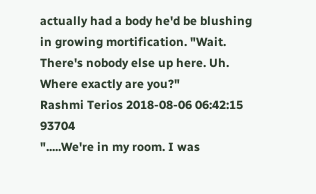actually had a body he'd be blushing in growing mortification. "Wait. There's nobody else up here. Uh. Where exactly are you?"
Rashmi Terios 2018-08-06 06:42:15 93704
".....We're in my room. I was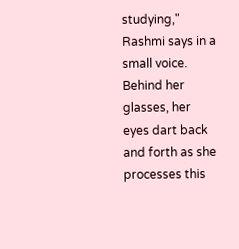studying," Rashmi says in a small voice. Behind her glasses, her eyes dart back and forth as she processes this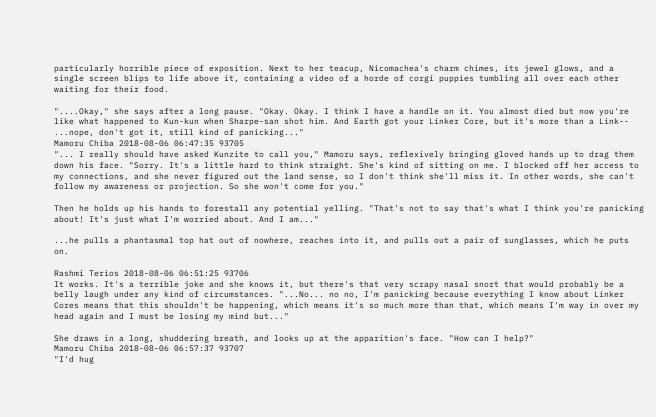particularly horrible piece of exposition. Next to her teacup, Nicomachea's charm chimes, its jewel glows, and a single screen blips to life above it, containing a video of a horde of corgi puppies tumbling all over each other waiting for their food.

"....Okay," she says after a long pause. "Okay. Okay. I think I have a handle on it. You almost died but now you're like what happened to Kun-kun when Sharpe-san shot him. And Earth got your Linker Core, but it's more than a Link-- ...nope, don't got it, still kind of panicking..."
Mamoru Chiba 2018-08-06 06:47:35 93705
"... I really should have asked Kunzite to call you," Mamoru says, reflexively bringing gloved hands up to drag them down his face. "Sorry. It's a little hard to think straight. She's kind of sitting on me. I blocked off her access to my connections, and she never figured out the land sense, so I don't think she'll miss it. In other words, she can't follow my awareness or projection. So she won't come for you."

Then he holds up his hands to forestall any potential yelling. "That's not to say that's what I think you're panicking about! It's just what I'm worried about. And I am..."

...he pulls a phantasmal top hat out of nowhere, reaches into it, and pulls out a pair of sunglasses, which he puts on.

Rashmi Terios 2018-08-06 06:51:25 93706
It works. It's a terrible joke and she knows it, but there's that very scrapy nasal snort that would probably be a belly laugh under any kind of circumstances. "...No... no no, I'm panicking because everything I know about Linker Cores means that this shouldn't be happening, which means it's so much more than that, which means I'm way in over my head again and I must be losing my mind but..."

She draws in a long, shuddering breath, and looks up at the apparition's face. "How can I help?"
Mamoru Chiba 2018-08-06 06:57:37 93707
"I'd hug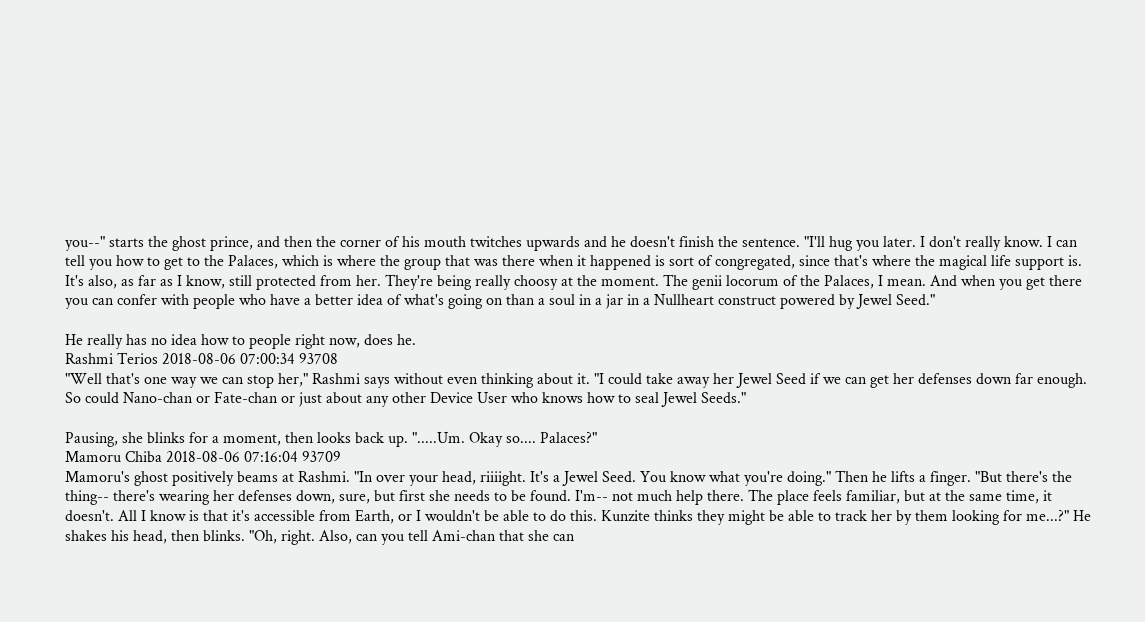you--" starts the ghost prince, and then the corner of his mouth twitches upwards and he doesn't finish the sentence. "I'll hug you later. I don't really know. I can tell you how to get to the Palaces, which is where the group that was there when it happened is sort of congregated, since that's where the magical life support is. It's also, as far as I know, still protected from her. They're being really choosy at the moment. The genii locorum of the Palaces, I mean. And when you get there you can confer with people who have a better idea of what's going on than a soul in a jar in a Nullheart construct powered by Jewel Seed."

He really has no idea how to people right now, does he.
Rashmi Terios 2018-08-06 07:00:34 93708
"Well that's one way we can stop her," Rashmi says without even thinking about it. "I could take away her Jewel Seed if we can get her defenses down far enough. So could Nano-chan or Fate-chan or just about any other Device User who knows how to seal Jewel Seeds."

Pausing, she blinks for a moment, then looks back up. ".....Um. Okay so.... Palaces?"
Mamoru Chiba 2018-08-06 07:16:04 93709
Mamoru's ghost positively beams at Rashmi. "In over your head, riiiight. It's a Jewel Seed. You know what you're doing." Then he lifts a finger. "But there's the thing-- there's wearing her defenses down, sure, but first she needs to be found. I'm-- not much help there. The place feels familiar, but at the same time, it doesn't. All I know is that it's accessible from Earth, or I wouldn't be able to do this. Kunzite thinks they might be able to track her by them looking for me...?" He shakes his head, then blinks. "Oh, right. Also, can you tell Ami-chan that she can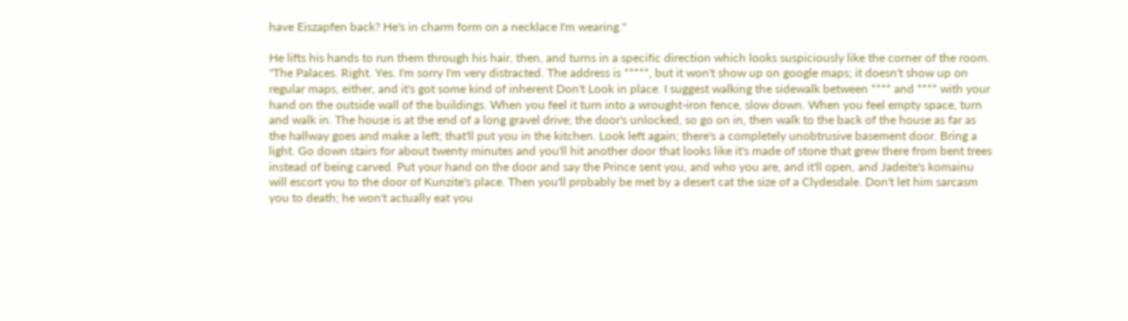have Eiszapfen back? He's in charm form on a necklace I'm wearing."

He lifts his hands to run them through his hair, then, and turns in a specific direction which looks suspiciously like the corner of the room. "The Palaces. Right. Yes. I'm sorry I'm very distracted. The address is *****, but it won't show up on google maps; it doesn't show up on regular maps, either, and it's got some kind of inherent Don't Look in place. I suggest walking the sidewalk between **** and **** with your hand on the outside wall of the buildings. When you feel it turn into a wrought-iron fence, slow down. When you feel empty space, turn and walk in. The house is at the end of a long gravel drive; the door's unlocked, so go on in, then walk to the back of the house as far as the hallway goes and make a left; that'll put you in the kitchen. Look left again; there's a completely unobtrusive basement door. Bring a light. Go down stairs for about twenty minutes and you'll hit another door that looks like it's made of stone that grew there from bent trees instead of being carved. Put your hand on the door and say the Prince sent you, and who you are, and it'll open, and Jadeite's komainu will escort you to the door of Kunzite's place. Then you'll probably be met by a desert cat the size of a Clydesdale. Don't let him sarcasm you to death; he won't actually eat you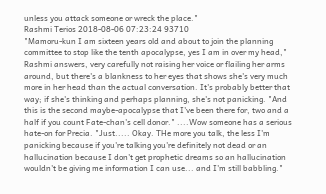unless you attack someone or wreck the place."
Rashmi Terios 2018-08-06 07:23:24 93710
"Mamoru-kun I am sixteen years old and about to join the planning committee to stop like the tenth apocalypse, yes I am in over my head," Rashmi answers, very carefully not raising her voice or flailing her arms around, but there's a blankness to her eyes that shows she's very much more in her head than the actual conversation. It's probably better that way; if she's thinking and perhaps planning, she's not panicking. "And this is the second maybe-apocalypse that I've been there for, two and a half if you count Fate-chan's cell donor." ....Wow someone has a serious hate-on for Precia. "Just..... Okay. THe more you talk, the less I'm panicking because if you're talking you're definitely not dead or an hallucination because I don't get prophetic dreams so an hallucination wouldn't be giving me information I can use... and I'm still babbling."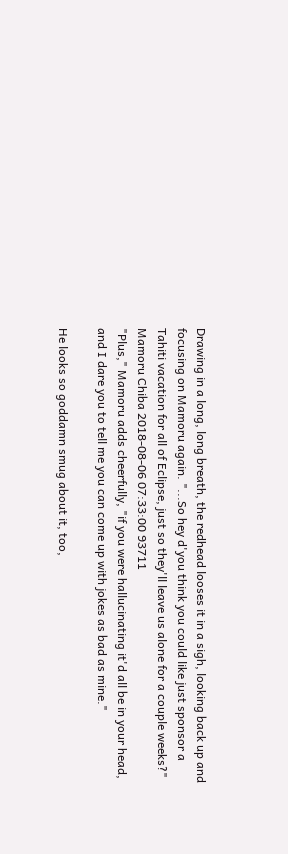Drawing in a long, long breath, the redhead looses it in a sigh, looking back up and focusing on Mamoru again. "...So hey d'you think you could like just sponsor a Tahiti vacation for all of Eclipse, just so they'll leave us alone for a couple weeks?"
Mamoru Chiba 2018-08-06 07:33:00 93711
"Plus," Mamoru adds cheerfully, "if you were hallucinating it'd all be in your head, and I dare you to tell me you can come up with jokes as bad as mine."

He looks so goddamn smug about it, too,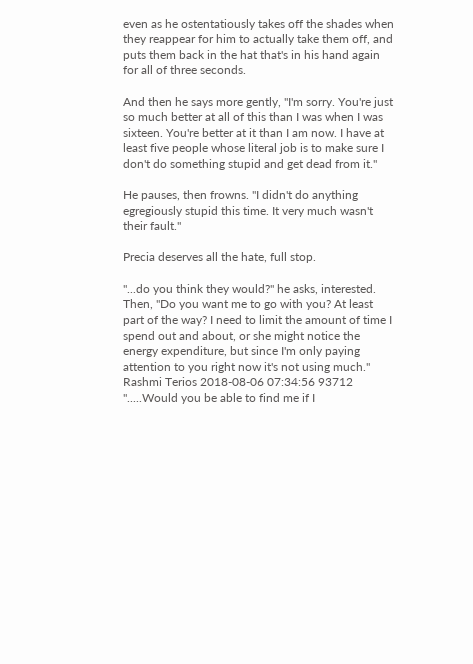even as he ostentatiously takes off the shades when they reappear for him to actually take them off, and puts them back in the hat that's in his hand again for all of three seconds.

And then he says more gently, "I'm sorry. You're just so much better at all of this than I was when I was sixteen. You're better at it than I am now. I have at least five people whose literal job is to make sure I don't do something stupid and get dead from it."

He pauses, then frowns. "I didn't do anything egregiously stupid this time. It very much wasn't their fault."

Precia deserves all the hate, full stop.

"...do you think they would?" he asks, interested. Then, "Do you want me to go with you? At least part of the way? I need to limit the amount of time I spend out and about, or she might notice the energy expenditure, but since I'm only paying attention to you right now it's not using much."
Rashmi Terios 2018-08-06 07:34:56 93712
".....Would you be able to find me if I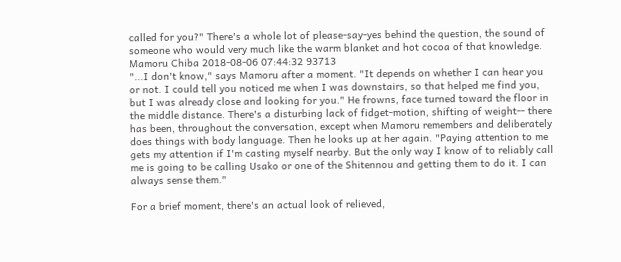called for you?" There's a whole lot of please-say-yes behind the question, the sound of someone who would very much like the warm blanket and hot cocoa of that knowledge.
Mamoru Chiba 2018-08-06 07:44:32 93713
"...I don't know," says Mamoru after a moment. "It depends on whether I can hear you or not. I could tell you noticed me when I was downstairs, so that helped me find you, but I was already close and looking for you." He frowns, face turned toward the floor in the middle distance. There's a disturbing lack of fidget-motion, shifting of weight-- there has been, throughout the conversation, except when Mamoru remembers and deliberately does things with body language. Then he looks up at her again. "Paying attention to me gets my attention if I'm casting myself nearby. But the only way I know of to reliably call me is going to be calling Usako or one of the Shitennou and getting them to do it. I can always sense them."

For a brief moment, there's an actual look of relieved,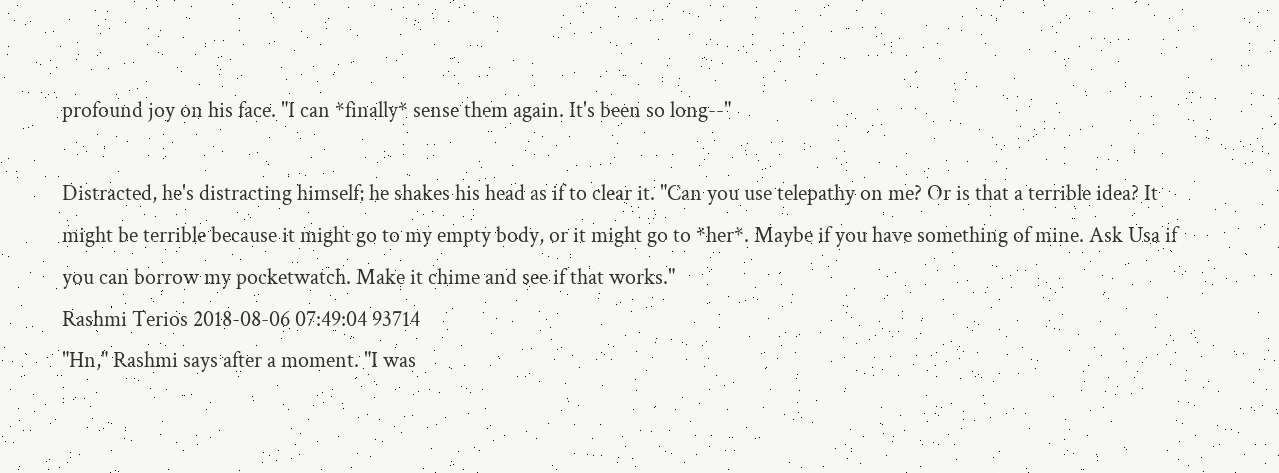profound joy on his face. "I can *finally* sense them again. It's been so long--"

Distracted, he's distracting himself; he shakes his head as if to clear it. "Can you use telepathy on me? Or is that a terrible idea? It might be terrible because it might go to my empty body, or it might go to *her*. Maybe if you have something of mine. Ask Usa if you can borrow my pocketwatch. Make it chime and see if that works."
Rashmi Terios 2018-08-06 07:49:04 93714
"Hn," Rashmi says after a moment. "I was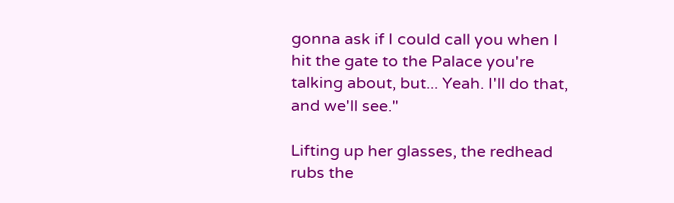gonna ask if I could call you when I hit the gate to the Palace you're talking about, but... Yeah. I'll do that, and we'll see."

Lifting up her glasses, the redhead rubs the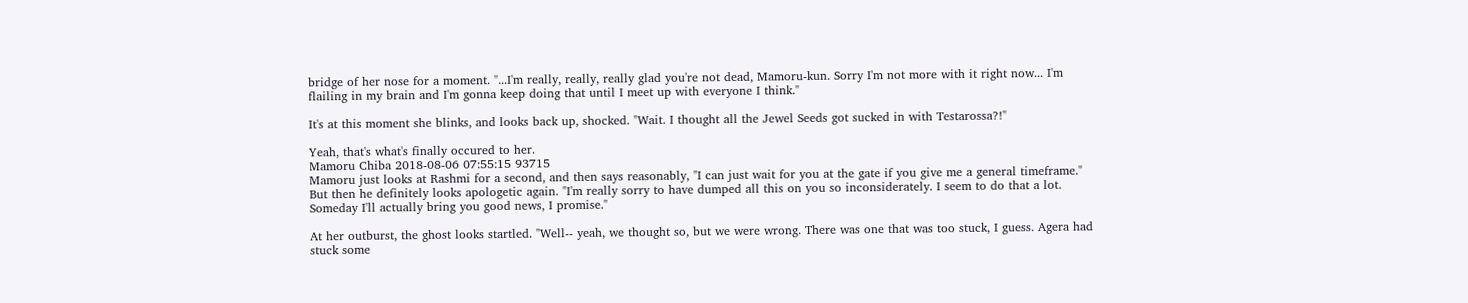bridge of her nose for a moment. "...I'm really, really, really glad you're not dead, Mamoru-kun. Sorry I'm not more with it right now... I'm flailing in my brain and I'm gonna keep doing that until I meet up with everyone I think."

It's at this moment she blinks, and looks back up, shocked. "Wait. I thought all the Jewel Seeds got sucked in with Testarossa?!"

Yeah, that's what's finally occured to her.
Mamoru Chiba 2018-08-06 07:55:15 93715
Mamoru just looks at Rashmi for a second, and then says reasonably, "I can just wait for you at the gate if you give me a general timeframe." But then he definitely looks apologetic again. "I'm really sorry to have dumped all this on you so inconsiderately. I seem to do that a lot. Someday I'll actually bring you good news, I promise."

At her outburst, the ghost looks startled. "Well-- yeah, we thought so, but we were wrong. There was one that was too stuck, I guess. Agera had stuck some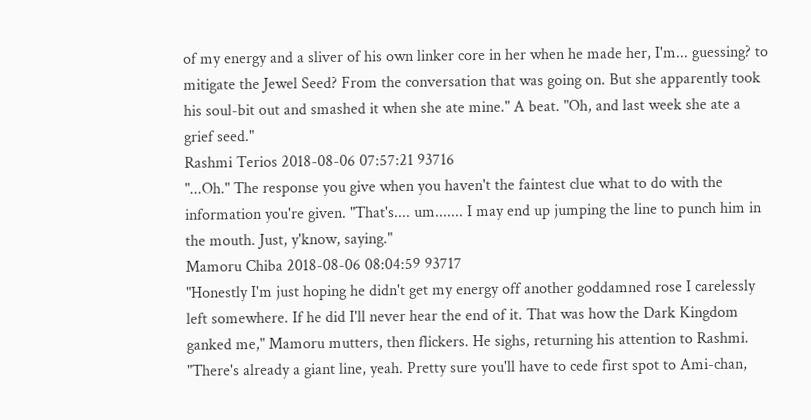of my energy and a sliver of his own linker core in her when he made her, I'm... guessing? to mitigate the Jewel Seed? From the conversation that was going on. But she apparently took his soul-bit out and smashed it when she ate mine." A beat. "Oh, and last week she ate a grief seed."
Rashmi Terios 2018-08-06 07:57:21 93716
"...Oh." The response you give when you haven't the faintest clue what to do with the information you're given. "That's.... um....... I may end up jumping the line to punch him in the mouth. Just, y'know, saying."
Mamoru Chiba 2018-08-06 08:04:59 93717
"Honestly I'm just hoping he didn't get my energy off another goddamned rose I carelessly left somewhere. If he did I'll never hear the end of it. That was how the Dark Kingdom ganked me," Mamoru mutters, then flickers. He sighs, returning his attention to Rashmi. "There's already a giant line, yeah. Pretty sure you'll have to cede first spot to Ami-chan,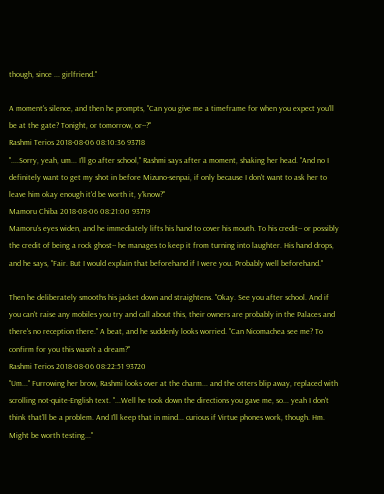though, since ... girlfriend."

A moment's silence, and then he prompts, "Can you give me a timeframe for when you expect you'll be at the gate? Tonight, or tomorrow, or--?"
Rashmi Terios 2018-08-06 08:10:36 93718
"....Sorry, yeah, um... I'll go after school," Rashmi says after a moment, shaking her head. "And no I definitely want to get my shot in before Mizuno-senpai, if only because I don't want to ask her to leave him okay enough it'd be worth it, y'know?"
Mamoru Chiba 2018-08-06 08:21:00 93719
Mamoru's eyes widen, and he immediately lifts his hand to cover his mouth. To his credit-- or possibly the credit of being a rock ghost-- he manages to keep it from turning into laughter. His hand drops, and he says, "Fair. But I would explain that beforehand if I were you. Probably well beforehand."

Then he deliberately smooths his jacket down and straightens. "Okay. See you after school. And if you can't raise any mobiles you try and call about this, their owners are probably in the Palaces and there's no reception there." A beat, and he suddenly looks worried. "Can Nicomachea see me? To confirm for you this wasn't a dream?"
Rashmi Terios 2018-08-06 08:22:51 93720
"Um..." Furrowing her brow, Rashmi looks over at the charm... and the otters blip away, replaced with scrolling not-quite-English text. "...Well he took down the directions you gave me, so... yeah I don't think that'll be a problem. And I'll keep that in mind... curious if Virtue phones work, though. Hm. Might be worth testing..."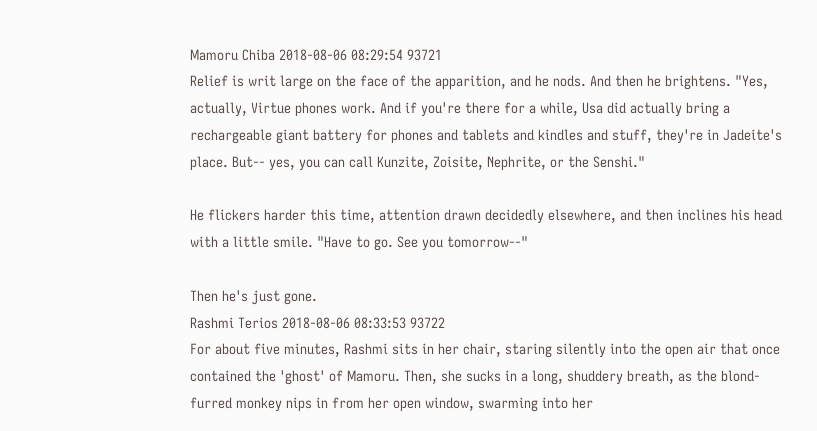Mamoru Chiba 2018-08-06 08:29:54 93721
Relief is writ large on the face of the apparition, and he nods. And then he brightens. "Yes, actually, Virtue phones work. And if you're there for a while, Usa did actually bring a rechargeable giant battery for phones and tablets and kindles and stuff, they're in Jadeite's place. But-- yes, you can call Kunzite, Zoisite, Nephrite, or the Senshi."

He flickers harder this time, attention drawn decidedly elsewhere, and then inclines his head with a little smile. "Have to go. See you tomorrow--"

Then he's just gone.
Rashmi Terios 2018-08-06 08:33:53 93722
For about five minutes, Rashmi sits in her chair, staring silently into the open air that once contained the 'ghost' of Mamoru. Then, she sucks in a long, shuddery breath, as the blond-furred monkey nips in from her open window, swarming into her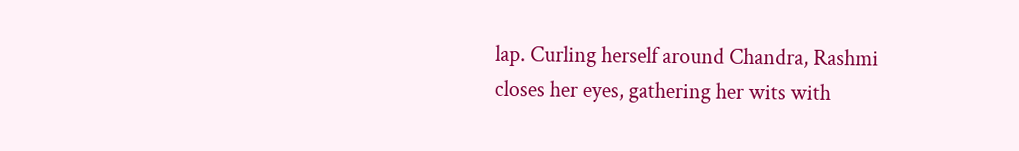lap. Curling herself around Chandra, Rashmi closes her eyes, gathering her wits with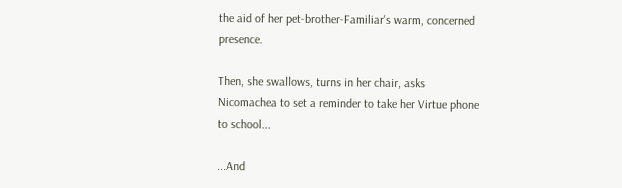the aid of her pet-brother-Familiar's warm, concerned presence.

Then, she swallows, turns in her chair, asks Nicomachea to set a reminder to take her Virtue phone to school...

...And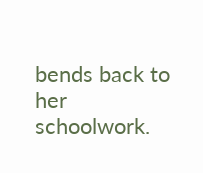bends back to her schoolwork.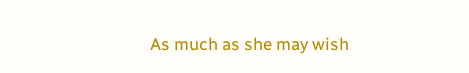As much as she may wish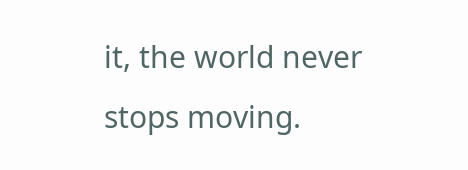it, the world never stops moving.